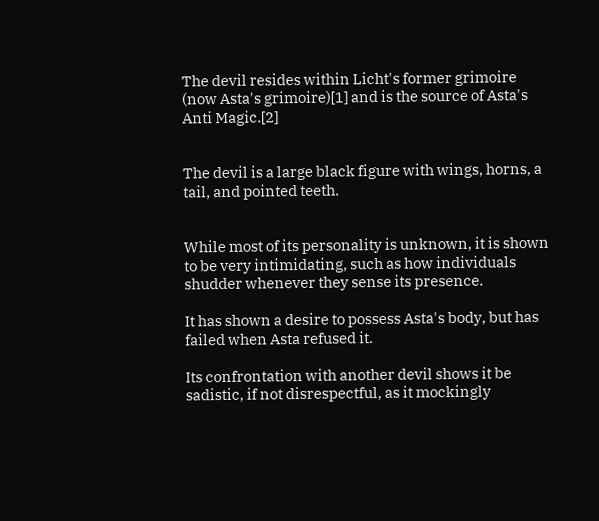The devil resides within Licht's former grimoire (now Asta's grimoire)[1] and is the source of Asta's Anti Magic.[2]


The devil is a large black figure with wings, horns, a tail, and pointed teeth.


While most of its personality is unknown, it is shown to be very intimidating, such as how individuals shudder whenever they sense its presence.

It has shown a desire to possess Asta's body, but has failed when Asta refused it.

Its confrontation with another devil shows it be sadistic, if not disrespectful, as it mockingly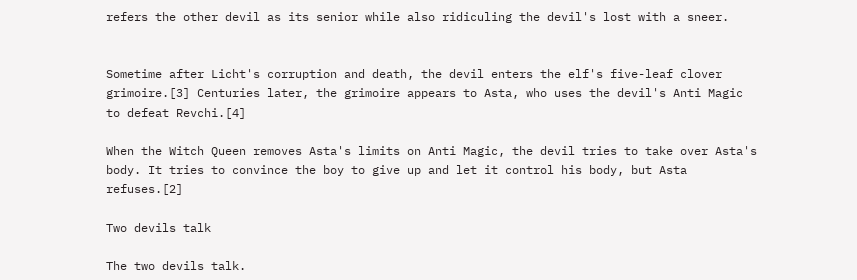refers the other devil as its senior while also ridiculing the devil's lost with a sneer.


Sometime after Licht's corruption and death, the devil enters the elf's five-leaf clover grimoire.[3] Centuries later, the grimoire appears to Asta, who uses the devil's Anti Magic to defeat Revchi.[4]

When the Witch Queen removes Asta's limits on Anti Magic, the devil tries to take over Asta's body. It tries to convince the boy to give up and let it control his body, but Asta refuses.[2]

Two devils talk

The two devils talk.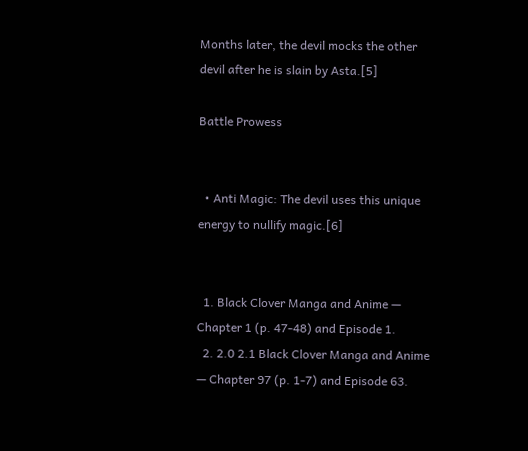Months later, the devil mocks the other devil after he is slain by Asta.[5]

Battle Prowess


  • Anti Magic: The devil uses this unique energy to nullify magic.[6]


  1. Black Clover Manga and Anime — Chapter 1 (p. 47-48) and Episode 1.
  2. 2.0 2.1 Black Clover Manga and Anime — Chapter 97 (p. 1-7) and Episode 63.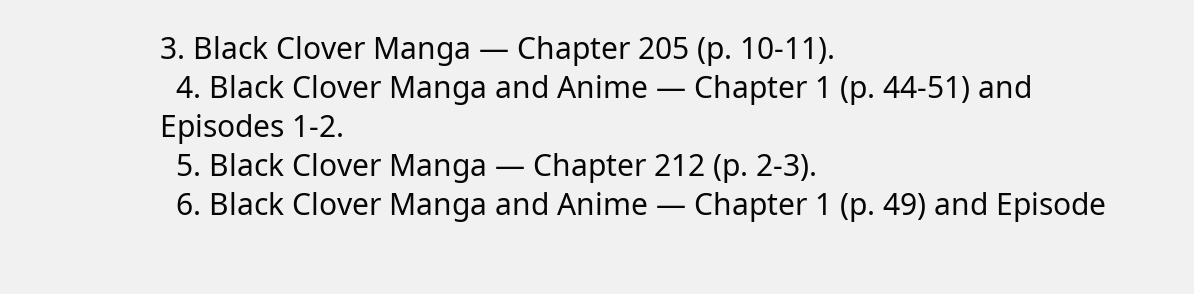3. Black Clover Manga — Chapter 205 (p. 10-11).
  4. Black Clover Manga and Anime — Chapter 1 (p. 44-51) and Episodes 1-2.
  5. Black Clover Manga — Chapter 212 (p. 2-3).
  6. Black Clover Manga and Anime — Chapter 1 (p. 49) and Episode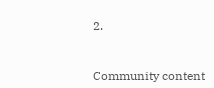2.


Community content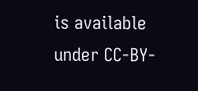is available under CC-BY-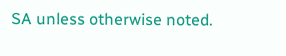SA unless otherwise noted.